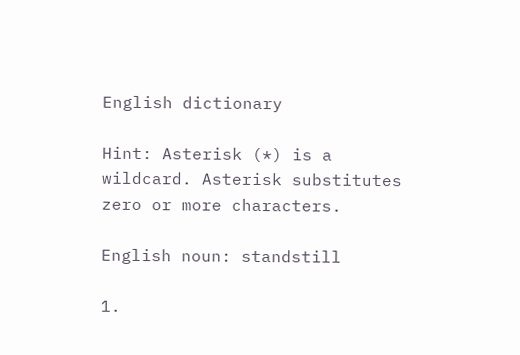English dictionary

Hint: Asterisk (*) is a wildcard. Asterisk substitutes zero or more characters.

English noun: standstill

1.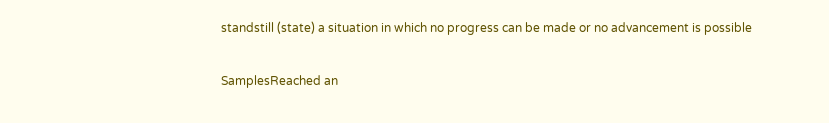standstill (state) a situation in which no progress can be made or no advancement is possible

SamplesReached an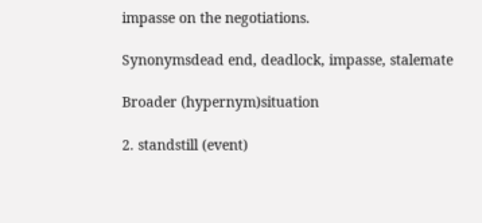impasse on the negotiations.

Synonymsdead end, deadlock, impasse, stalemate

Broader (hypernym)situation

2. standstill (event)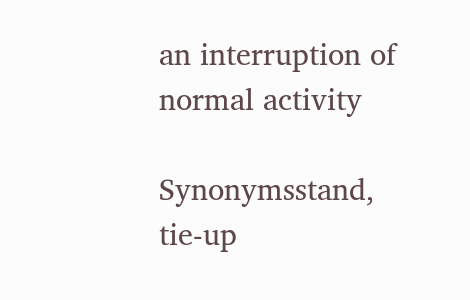an interruption of normal activity

Synonymsstand, tie-up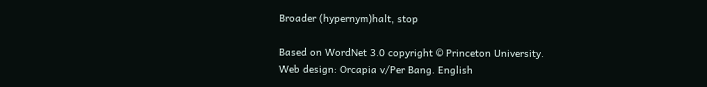Broader (hypernym)halt, stop

Based on WordNet 3.0 copyright © Princeton University.
Web design: Orcapia v/Per Bang. English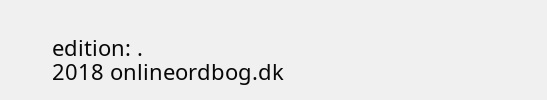edition: .
2018 onlineordbog.dk